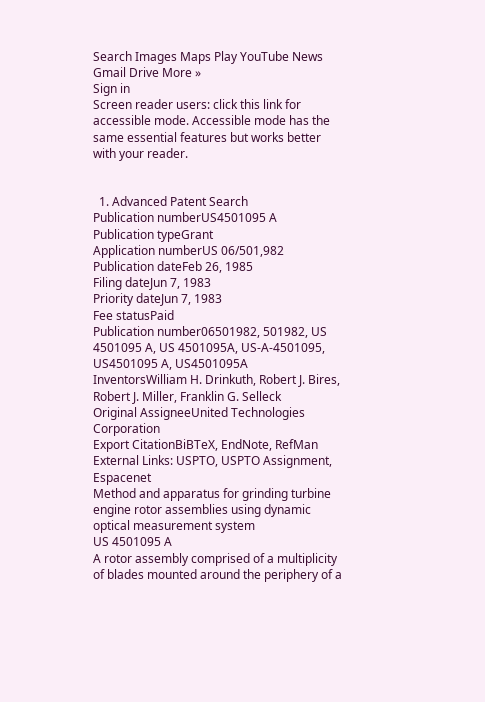Search Images Maps Play YouTube News Gmail Drive More »
Sign in
Screen reader users: click this link for accessible mode. Accessible mode has the same essential features but works better with your reader.


  1. Advanced Patent Search
Publication numberUS4501095 A
Publication typeGrant
Application numberUS 06/501,982
Publication dateFeb 26, 1985
Filing dateJun 7, 1983
Priority dateJun 7, 1983
Fee statusPaid
Publication number06501982, 501982, US 4501095 A, US 4501095A, US-A-4501095, US4501095 A, US4501095A
InventorsWilliam H. Drinkuth, Robert J. Bires, Robert J. Miller, Franklin G. Selleck
Original AssigneeUnited Technologies Corporation
Export CitationBiBTeX, EndNote, RefMan
External Links: USPTO, USPTO Assignment, Espacenet
Method and apparatus for grinding turbine engine rotor assemblies using dynamic optical measurement system
US 4501095 A
A rotor assembly comprised of a multiplicity of blades mounted around the periphery of a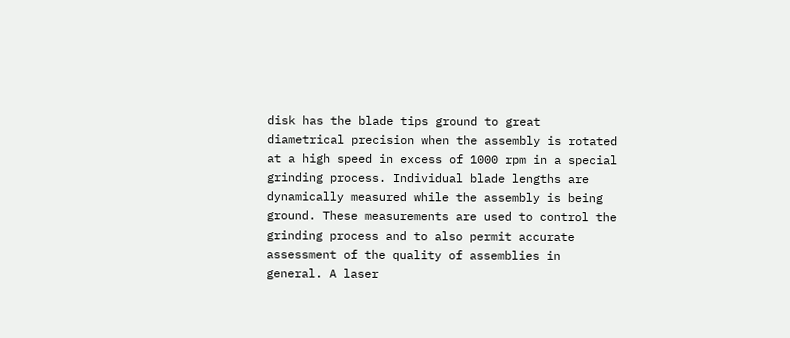disk has the blade tips ground to great diametrical precision when the assembly is rotated at a high speed in excess of 1000 rpm in a special grinding process. Individual blade lengths are dynamically measured while the assembly is being ground. These measurements are used to control the grinding process and to also permit accurate assessment of the quality of assemblies in general. A laser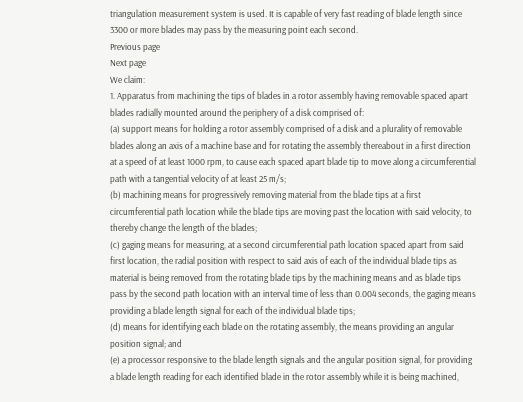triangulation measurement system is used. It is capable of very fast reading of blade length since 3300 or more blades may pass by the measuring point each second.
Previous page
Next page
We claim:
1. Apparatus from machining the tips of blades in a rotor assembly having removable spaced apart blades radially mounted around the periphery of a disk comprised of:
(a) support means for holding a rotor assembly comprised of a disk and a plurality of removable blades along an axis of a machine base and for rotating the assembly thereabout in a first direction at a speed of at least 1000 rpm, to cause each spaced apart blade tip to move along a circumferential path with a tangential velocity of at least 25 m/s;
(b) machining means for progressively removing material from the blade tips at a first circumferential path location while the blade tips are moving past the location with said velocity, to thereby change the length of the blades;
(c) gaging means for measuring, at a second circumferential path location spaced apart from said first location, the radial position with respect to said axis of each of the individual blade tips as material is being removed from the rotating blade tips by the machining means and as blade tips pass by the second path location with an interval time of less than 0.004 seconds, the gaging means providing a blade length signal for each of the individual blade tips;
(d) means for identifying each blade on the rotating assembly, the means providing an angular position signal; and
(e) a processor responsive to the blade length signals and the angular position signal, for providing a blade length reading for each identified blade in the rotor assembly while it is being machined,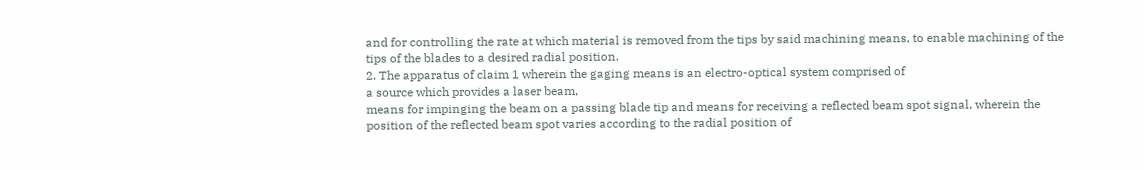and for controlling the rate at which material is removed from the tips by said machining means, to enable machining of the tips of the blades to a desired radial position.
2. The apparatus of claim 1 wherein the gaging means is an electro-optical system comprised of
a source which provides a laser beam,
means for impinging the beam on a passing blade tip and means for receiving a reflected beam spot signal, wherein the position of the reflected beam spot varies according to the radial position of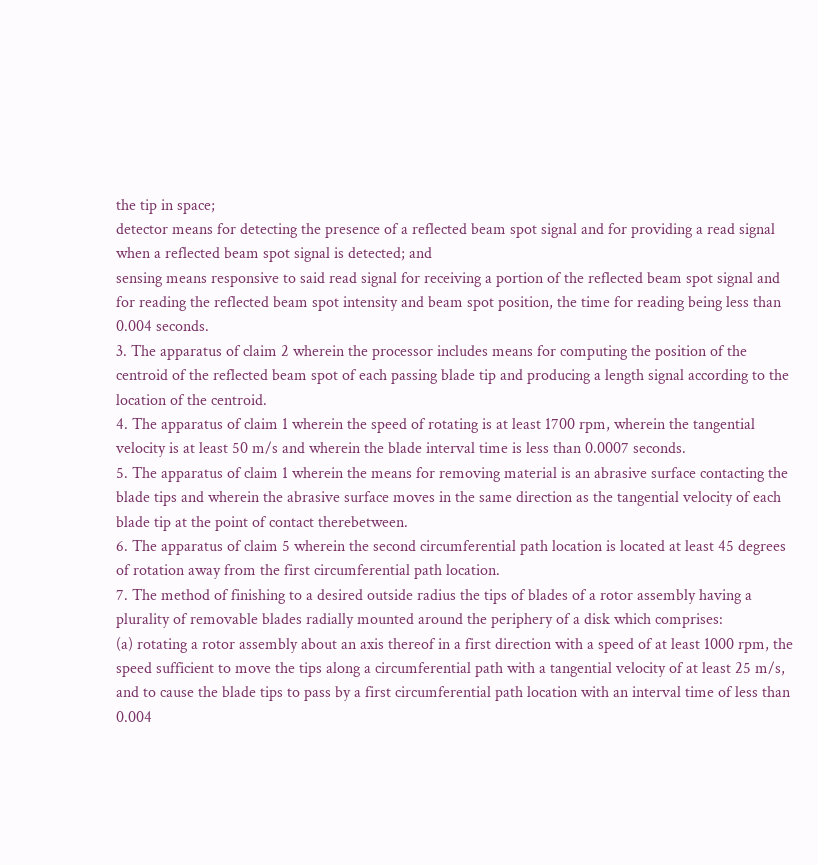the tip in space;
detector means for detecting the presence of a reflected beam spot signal and for providing a read signal when a reflected beam spot signal is detected; and
sensing means responsive to said read signal for receiving a portion of the reflected beam spot signal and for reading the reflected beam spot intensity and beam spot position, the time for reading being less than 0.004 seconds.
3. The apparatus of claim 2 wherein the processor includes means for computing the position of the centroid of the reflected beam spot of each passing blade tip and producing a length signal according to the location of the centroid.
4. The apparatus of claim 1 wherein the speed of rotating is at least 1700 rpm, wherein the tangential velocity is at least 50 m/s and wherein the blade interval time is less than 0.0007 seconds.
5. The apparatus of claim 1 wherein the means for removing material is an abrasive surface contacting the blade tips and wherein the abrasive surface moves in the same direction as the tangential velocity of each blade tip at the point of contact therebetween.
6. The apparatus of claim 5 wherein the second circumferential path location is located at least 45 degrees of rotation away from the first circumferential path location.
7. The method of finishing to a desired outside radius the tips of blades of a rotor assembly having a plurality of removable blades radially mounted around the periphery of a disk which comprises:
(a) rotating a rotor assembly about an axis thereof in a first direction with a speed of at least 1000 rpm, the speed sufficient to move the tips along a circumferential path with a tangential velocity of at least 25 m/s, and to cause the blade tips to pass by a first circumferential path location with an interval time of less than 0.004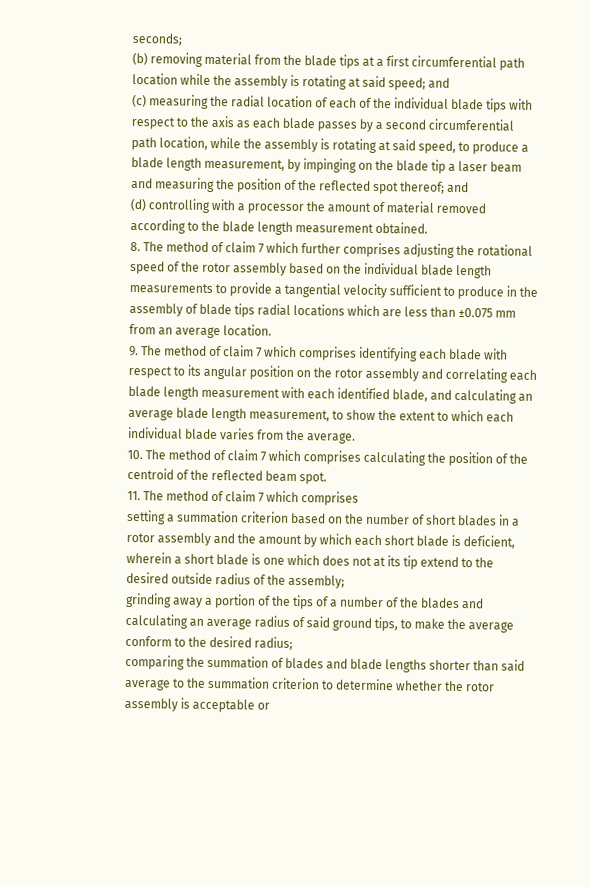seconds;
(b) removing material from the blade tips at a first circumferential path location while the assembly is rotating at said speed; and
(c) measuring the radial location of each of the individual blade tips with respect to the axis as each blade passes by a second circumferential path location, while the assembly is rotating at said speed, to produce a blade length measurement, by impinging on the blade tip a laser beam and measuring the position of the reflected spot thereof; and
(d) controlling with a processor the amount of material removed according to the blade length measurement obtained.
8. The method of claim 7 which further comprises adjusting the rotational speed of the rotor assembly based on the individual blade length measurements to provide a tangential velocity sufficient to produce in the assembly of blade tips radial locations which are less than ±0.075 mm from an average location.
9. The method of claim 7 which comprises identifying each blade with respect to its angular position on the rotor assembly and correlating each blade length measurement with each identified blade, and calculating an average blade length measurement, to show the extent to which each individual blade varies from the average.
10. The method of claim 7 which comprises calculating the position of the centroid of the reflected beam spot.
11. The method of claim 7 which comprises
setting a summation criterion based on the number of short blades in a rotor assembly and the amount by which each short blade is deficient, wherein a short blade is one which does not at its tip extend to the desired outside radius of the assembly;
grinding away a portion of the tips of a number of the blades and calculating an average radius of said ground tips, to make the average conform to the desired radius;
comparing the summation of blades and blade lengths shorter than said average to the summation criterion to determine whether the rotor assembly is acceptable or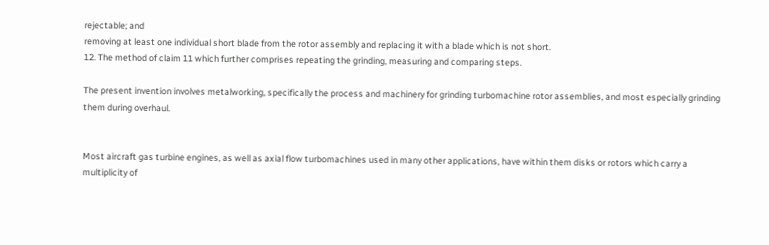rejectable; and
removing at least one individual short blade from the rotor assembly and replacing it with a blade which is not short.
12. The method of claim 11 which further comprises repeating the grinding, measuring and comparing steps.

The present invention involves metalworking, specifically the process and machinery for grinding turbomachine rotor assemblies, and most especially grinding them during overhaul.


Most aircraft gas turbine engines, as well as axial flow turbomachines used in many other applications, have within them disks or rotors which carry a multiplicity of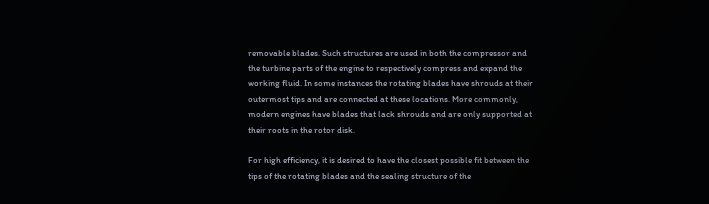removable blades. Such structures are used in both the compressor and the turbine parts of the engine to respectively compress and expand the working fluid. In some instances the rotating blades have shrouds at their outermost tips and are connected at these locations. More commonly, modern engines have blades that lack shrouds and are only supported at their roots in the rotor disk.

For high efficiency, it is desired to have the closest possible fit between the tips of the rotating blades and the sealing structure of the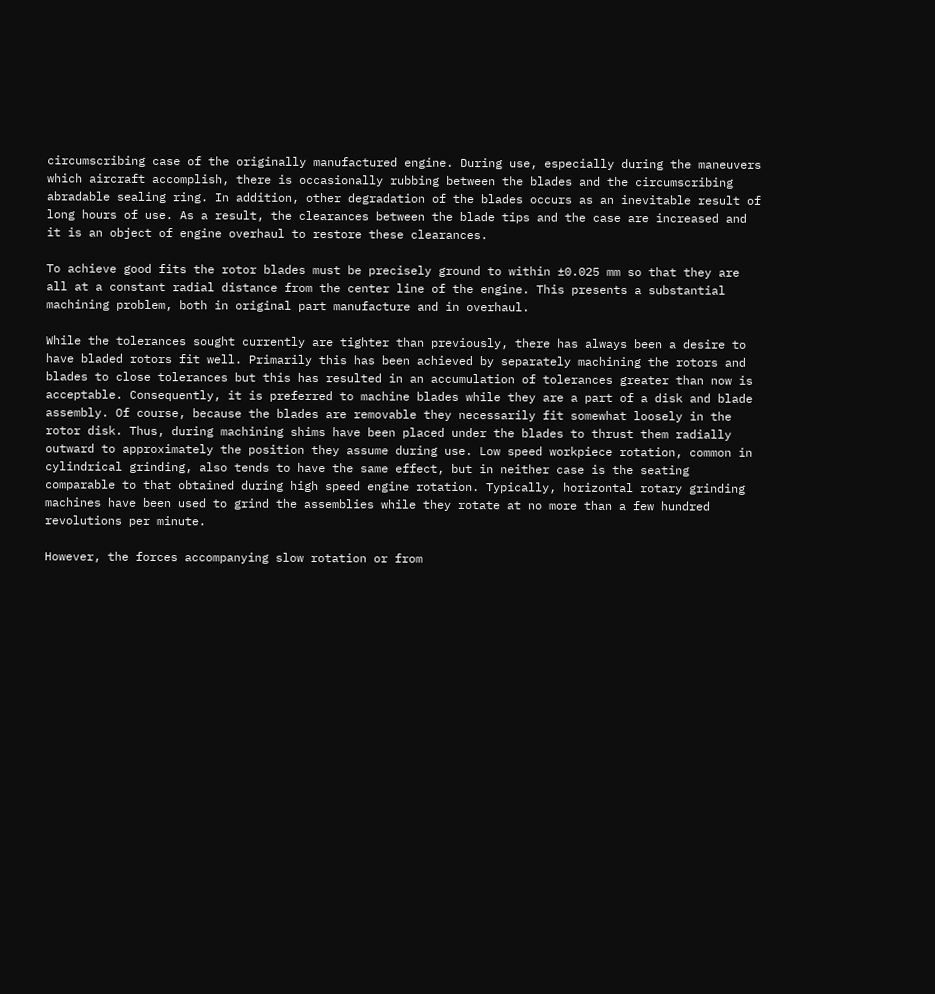circumscribing case of the originally manufactured engine. During use, especially during the maneuvers which aircraft accomplish, there is occasionally rubbing between the blades and the circumscribing abradable sealing ring. In addition, other degradation of the blades occurs as an inevitable result of long hours of use. As a result, the clearances between the blade tips and the case are increased and it is an object of engine overhaul to restore these clearances.

To achieve good fits the rotor blades must be precisely ground to within ±0.025 mm so that they are all at a constant radial distance from the center line of the engine. This presents a substantial machining problem, both in original part manufacture and in overhaul.

While the tolerances sought currently are tighter than previously, there has always been a desire to have bladed rotors fit well. Primarily this has been achieved by separately machining the rotors and blades to close tolerances but this has resulted in an accumulation of tolerances greater than now is acceptable. Consequently, it is preferred to machine blades while they are a part of a disk and blade assembly. Of course, because the blades are removable they necessarily fit somewhat loosely in the rotor disk. Thus, during machining shims have been placed under the blades to thrust them radially outward to approximately the position they assume during use. Low speed workpiece rotation, common in cylindrical grinding, also tends to have the same effect, but in neither case is the seating comparable to that obtained during high speed engine rotation. Typically, horizontal rotary grinding machines have been used to grind the assemblies while they rotate at no more than a few hundred revolutions per minute.

However, the forces accompanying slow rotation or from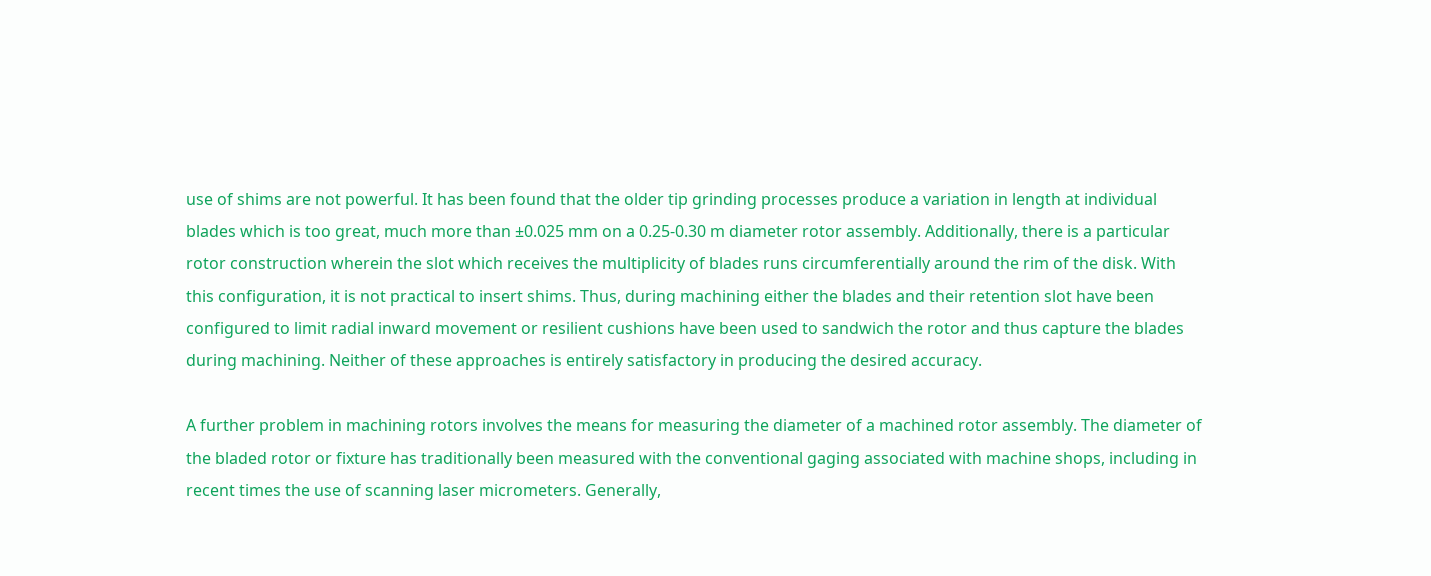use of shims are not powerful. It has been found that the older tip grinding processes produce a variation in length at individual blades which is too great, much more than ±0.025 mm on a 0.25-0.30 m diameter rotor assembly. Additionally, there is a particular rotor construction wherein the slot which receives the multiplicity of blades runs circumferentially around the rim of the disk. With this configuration, it is not practical to insert shims. Thus, during machining either the blades and their retention slot have been configured to limit radial inward movement or resilient cushions have been used to sandwich the rotor and thus capture the blades during machining. Neither of these approaches is entirely satisfactory in producing the desired accuracy.

A further problem in machining rotors involves the means for measuring the diameter of a machined rotor assembly. The diameter of the bladed rotor or fixture has traditionally been measured with the conventional gaging associated with machine shops, including in recent times the use of scanning laser micrometers. Generally,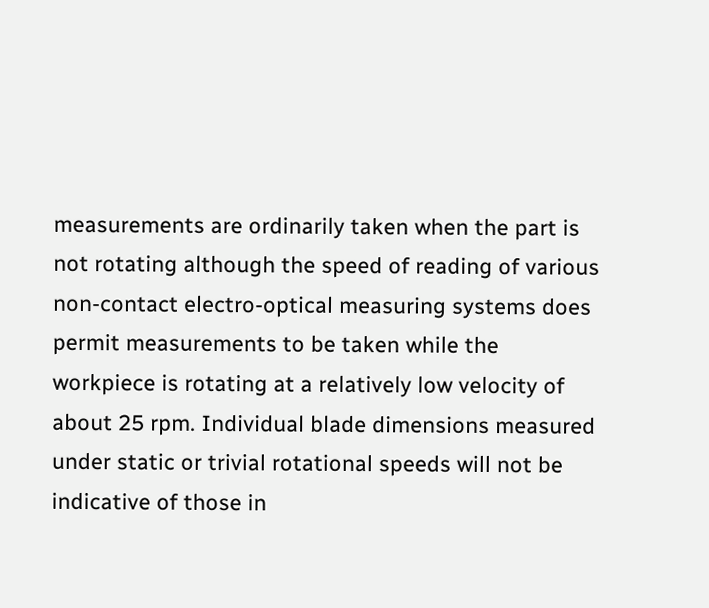measurements are ordinarily taken when the part is not rotating although the speed of reading of various non-contact electro-optical measuring systems does permit measurements to be taken while the workpiece is rotating at a relatively low velocity of about 25 rpm. Individual blade dimensions measured under static or trivial rotational speeds will not be indicative of those in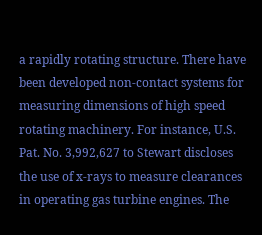a rapidly rotating structure. There have been developed non-contact systems for measuring dimensions of high speed rotating machinery. For instance, U.S. Pat. No. 3,992,627 to Stewart discloses the use of x-rays to measure clearances in operating gas turbine engines. The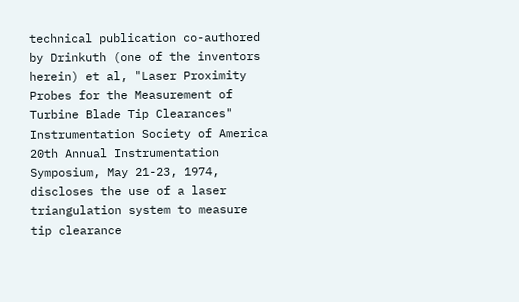technical publication co-authored by Drinkuth (one of the inventors herein) et al, "Laser Proximity Probes for the Measurement of Turbine Blade Tip Clearances" Instrumentation Society of America 20th Annual Instrumentation Symposium, May 21-23, 1974, discloses the use of a laser triangulation system to measure tip clearance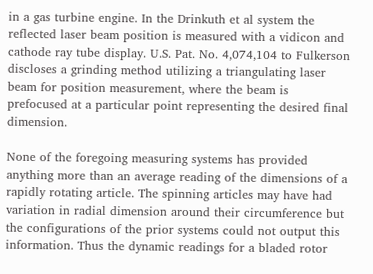in a gas turbine engine. In the Drinkuth et al system the reflected laser beam position is measured with a vidicon and cathode ray tube display. U.S. Pat. No. 4,074,104 to Fulkerson discloses a grinding method utilizing a triangulating laser beam for position measurement, where the beam is prefocused at a particular point representing the desired final dimension.

None of the foregoing measuring systems has provided anything more than an average reading of the dimensions of a rapidly rotating article. The spinning articles may have had variation in radial dimension around their circumference but the configurations of the prior systems could not output this information. Thus the dynamic readings for a bladed rotor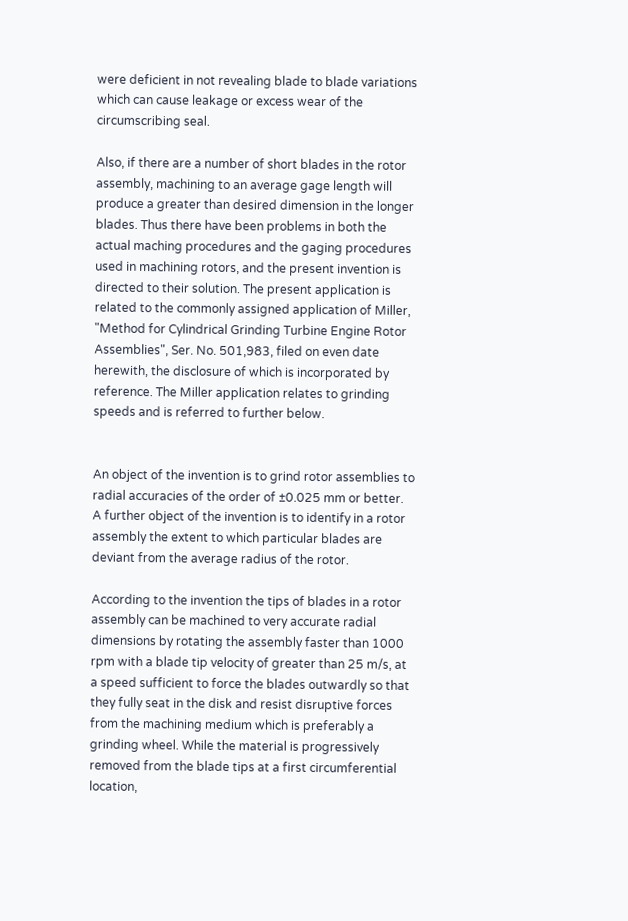were deficient in not revealing blade to blade variations which can cause leakage or excess wear of the circumscribing seal.

Also, if there are a number of short blades in the rotor assembly, machining to an average gage length will produce a greater than desired dimension in the longer blades. Thus there have been problems in both the actual maching procedures and the gaging procedures used in machining rotors, and the present invention is directed to their solution. The present application is related to the commonly assigned application of Miller, "Method for Cylindrical Grinding Turbine Engine Rotor Assemblies", Ser. No. 501,983, filed on even date herewith, the disclosure of which is incorporated by reference. The Miller application relates to grinding speeds and is referred to further below.


An object of the invention is to grind rotor assemblies to radial accuracies of the order of ±0.025 mm or better. A further object of the invention is to identify in a rotor assembly the extent to which particular blades are deviant from the average radius of the rotor.

According to the invention the tips of blades in a rotor assembly can be machined to very accurate radial dimensions by rotating the assembly faster than 1000 rpm with a blade tip velocity of greater than 25 m/s, at a speed sufficient to force the blades outwardly so that they fully seat in the disk and resist disruptive forces from the machining medium which is preferably a grinding wheel. While the material is progressively removed from the blade tips at a first circumferential location,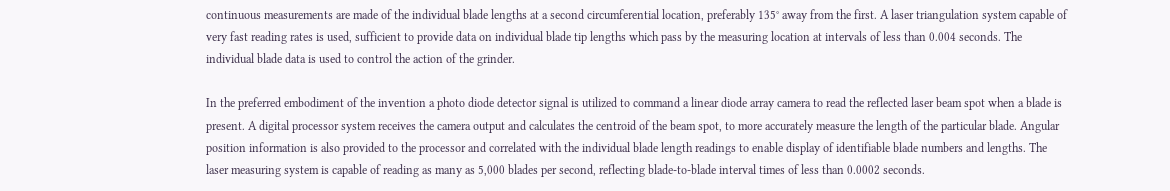continuous measurements are made of the individual blade lengths at a second circumferential location, preferably 135° away from the first. A laser triangulation system capable of very fast reading rates is used, sufficient to provide data on individual blade tip lengths which pass by the measuring location at intervals of less than 0.004 seconds. The individual blade data is used to control the action of the grinder.

In the preferred embodiment of the invention a photo diode detector signal is utilized to command a linear diode array camera to read the reflected laser beam spot when a blade is present. A digital processor system receives the camera output and calculates the centroid of the beam spot, to more accurately measure the length of the particular blade. Angular position information is also provided to the processor and correlated with the individual blade length readings to enable display of identifiable blade numbers and lengths. The laser measuring system is capable of reading as many as 5,000 blades per second, reflecting blade-to-blade interval times of less than 0.0002 seconds.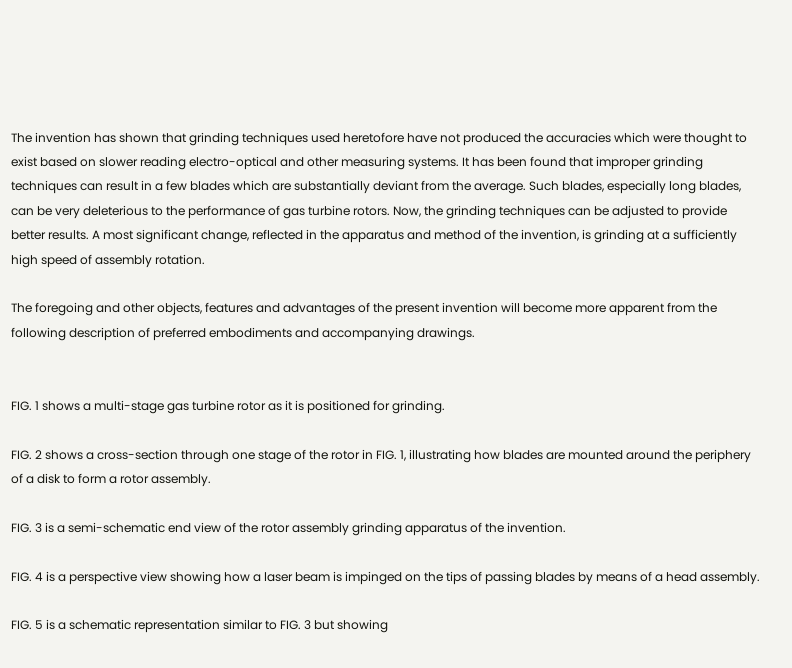The invention has shown that grinding techniques used heretofore have not produced the accuracies which were thought to exist based on slower reading electro-optical and other measuring systems. It has been found that improper grinding techniques can result in a few blades which are substantially deviant from the average. Such blades, especially long blades, can be very deleterious to the performance of gas turbine rotors. Now, the grinding techniques can be adjusted to provide better results. A most significant change, reflected in the apparatus and method of the invention, is grinding at a sufficiently high speed of assembly rotation.

The foregoing and other objects, features and advantages of the present invention will become more apparent from the following description of preferred embodiments and accompanying drawings.


FIG. 1 shows a multi-stage gas turbine rotor as it is positioned for grinding.

FIG. 2 shows a cross-section through one stage of the rotor in FIG. 1, illustrating how blades are mounted around the periphery of a disk to form a rotor assembly.

FIG. 3 is a semi-schematic end view of the rotor assembly grinding apparatus of the invention.

FIG. 4 is a perspective view showing how a laser beam is impinged on the tips of passing blades by means of a head assembly.

FIG. 5 is a schematic representation similar to FIG. 3 but showing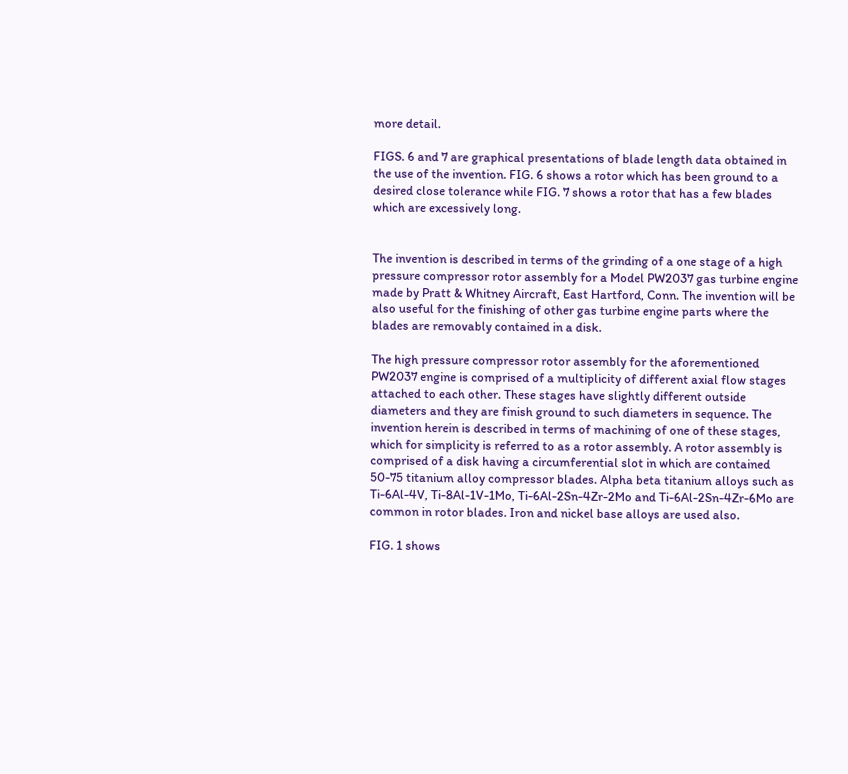more detail.

FIGS. 6 and 7 are graphical presentations of blade length data obtained in the use of the invention. FIG. 6 shows a rotor which has been ground to a desired close tolerance while FIG. 7 shows a rotor that has a few blades which are excessively long.


The invention is described in terms of the grinding of a one stage of a high pressure compressor rotor assembly for a Model PW2037 gas turbine engine made by Pratt & Whitney Aircraft, East Hartford, Conn. The invention will be also useful for the finishing of other gas turbine engine parts where the blades are removably contained in a disk.

The high pressure compressor rotor assembly for the aforementioned PW2037 engine is comprised of a multiplicity of different axial flow stages attached to each other. These stages have slightly different outside diameters and they are finish ground to such diameters in sequence. The invention herein is described in terms of machining of one of these stages, which for simplicity is referred to as a rotor assembly. A rotor assembly is comprised of a disk having a circumferential slot in which are contained 50-75 titanium alloy compressor blades. Alpha beta titanium alloys such as Ti-6Al-4V, Ti-8Al-1V-1Mo, Ti-6Al-2Sn-4Zr-2Mo and Ti-6Al-2Sn-4Zr-6Mo are common in rotor blades. Iron and nickel base alloys are used also.

FIG. 1 shows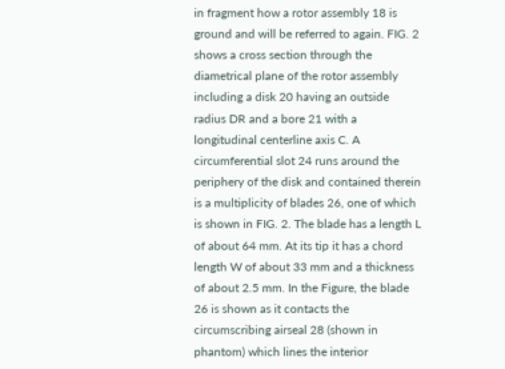in fragment how a rotor assembly 18 is ground and will be referred to again. FIG. 2 shows a cross section through the diametrical plane of the rotor assembly including a disk 20 having an outside radius DR and a bore 21 with a longitudinal centerline axis C. A circumferential slot 24 runs around the periphery of the disk and contained therein is a multiplicity of blades 26, one of which is shown in FIG. 2. The blade has a length L of about 64 mm. At its tip it has a chord length W of about 33 mm and a thickness of about 2.5 mm. In the Figure, the blade 26 is shown as it contacts the circumscribing airseal 28 (shown in phantom) which lines the interior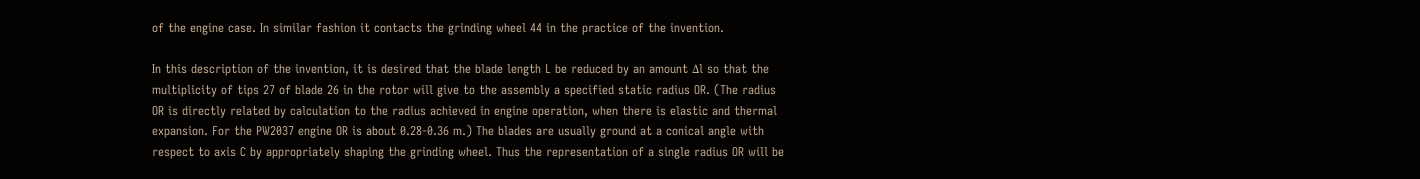of the engine case. In similar fashion it contacts the grinding wheel 44 in the practice of the invention.

In this description of the invention, it is desired that the blade length L be reduced by an amount Δl so that the multiplicity of tips 27 of blade 26 in the rotor will give to the assembly a specified static radius OR. (The radius OR is directly related by calculation to the radius achieved in engine operation, when there is elastic and thermal expansion. For the PW2037 engine OR is about 0.28-0.36 m.) The blades are usually ground at a conical angle with respect to axis C by appropriately shaping the grinding wheel. Thus the representation of a single radius OR will be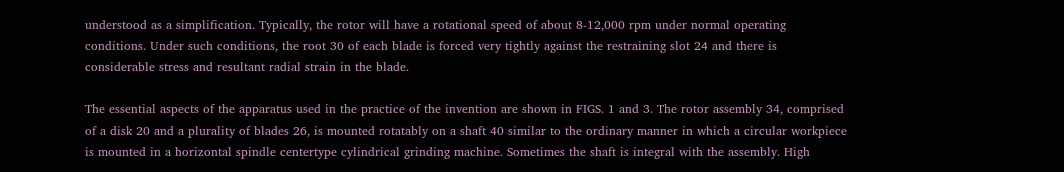understood as a simplification. Typically, the rotor will have a rotational speed of about 8-12,000 rpm under normal operating conditions. Under such conditions, the root 30 of each blade is forced very tightly against the restraining slot 24 and there is considerable stress and resultant radial strain in the blade.

The essential aspects of the apparatus used in the practice of the invention are shown in FIGS. 1 and 3. The rotor assembly 34, comprised of a disk 20 and a plurality of blades 26, is mounted rotatably on a shaft 40 similar to the ordinary manner in which a circular workpiece is mounted in a horizontal spindle centertype cylindrical grinding machine. Sometimes the shaft is integral with the assembly. High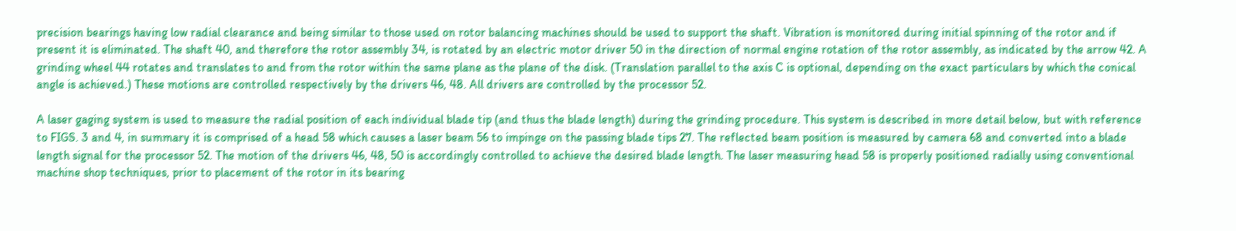precision bearings having low radial clearance and being similar to those used on rotor balancing machines should be used to support the shaft. Vibration is monitored during initial spinning of the rotor and if present it is eliminated. The shaft 40, and therefore the rotor assembly 34, is rotated by an electric motor driver 50 in the direction of normal engine rotation of the rotor assembly, as indicated by the arrow 42. A grinding wheel 44 rotates and translates to and from the rotor within the same plane as the plane of the disk. (Translation parallel to the axis C is optional, depending on the exact particulars by which the conical angle is achieved.) These motions are controlled respectively by the drivers 46, 48. All drivers are controlled by the processor 52.

A laser gaging system is used to measure the radial position of each individual blade tip (and thus the blade length) during the grinding procedure. This system is described in more detail below, but with reference to FIGS. 3 and 4, in summary it is comprised of a head 58 which causes a laser beam 56 to impinge on the passing blade tips 27. The reflected beam position is measured by camera 68 and converted into a blade length signal for the processor 52. The motion of the drivers 46, 48, 50 is accordingly controlled to achieve the desired blade length. The laser measuring head 58 is properly positioned radially using conventional machine shop techniques, prior to placement of the rotor in its bearing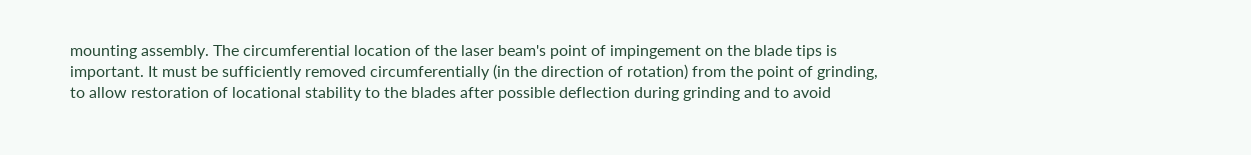mounting assembly. The circumferential location of the laser beam's point of impingement on the blade tips is important. It must be sufficiently removed circumferentially (in the direction of rotation) from the point of grinding, to allow restoration of locational stability to the blades after possible deflection during grinding and to avoid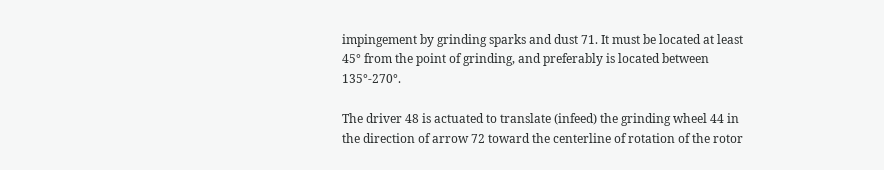impingement by grinding sparks and dust 71. It must be located at least 45° from the point of grinding, and preferably is located between 135°-270°.

The driver 48 is actuated to translate (infeed) the grinding wheel 44 in the direction of arrow 72 toward the centerline of rotation of the rotor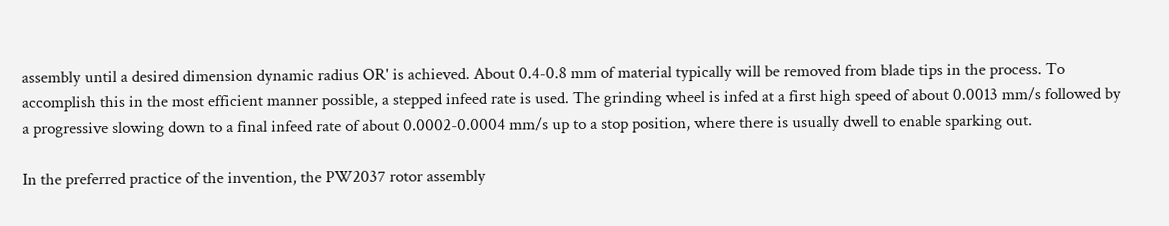assembly until a desired dimension dynamic radius OR' is achieved. About 0.4-0.8 mm of material typically will be removed from blade tips in the process. To accomplish this in the most efficient manner possible, a stepped infeed rate is used. The grinding wheel is infed at a first high speed of about 0.0013 mm/s followed by a progressive slowing down to a final infeed rate of about 0.0002-0.0004 mm/s up to a stop position, where there is usually dwell to enable sparking out.

In the preferred practice of the invention, the PW2037 rotor assembly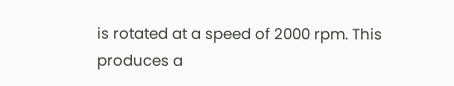is rotated at a speed of 2000 rpm. This produces a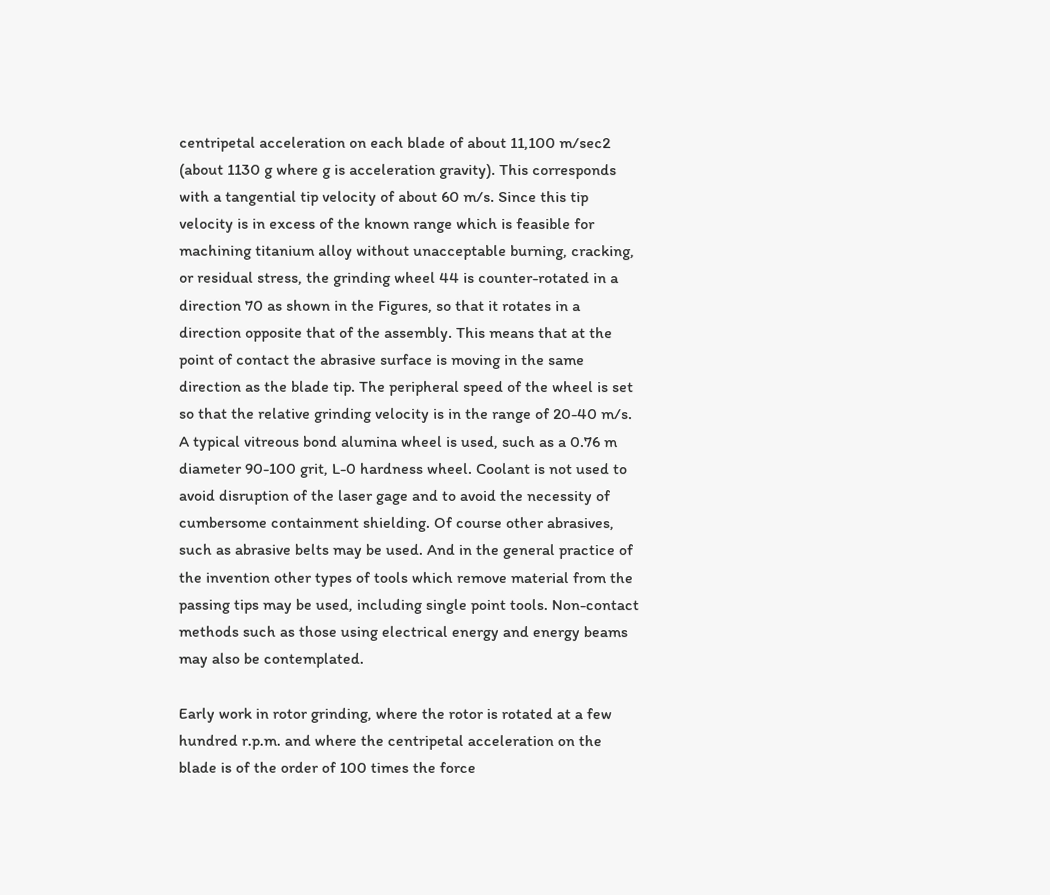centripetal acceleration on each blade of about 11,100 m/sec2 (about 1130 g where g is acceleration gravity). This corresponds with a tangential tip velocity of about 60 m/s. Since this tip velocity is in excess of the known range which is feasible for machining titanium alloy without unacceptable burning, cracking, or residual stress, the grinding wheel 44 is counter-rotated in a direction 70 as shown in the Figures, so that it rotates in a direction opposite that of the assembly. This means that at the point of contact the abrasive surface is moving in the same direction as the blade tip. The peripheral speed of the wheel is set so that the relative grinding velocity is in the range of 20-40 m/s. A typical vitreous bond alumina wheel is used, such as a 0.76 m diameter 90-100 grit, L-0 hardness wheel. Coolant is not used to avoid disruption of the laser gage and to avoid the necessity of cumbersome containment shielding. Of course other abrasives, such as abrasive belts may be used. And in the general practice of the invention other types of tools which remove material from the passing tips may be used, including single point tools. Non-contact methods such as those using electrical energy and energy beams may also be contemplated.

Early work in rotor grinding, where the rotor is rotated at a few hundred r.p.m. and where the centripetal acceleration on the blade is of the order of 100 times the force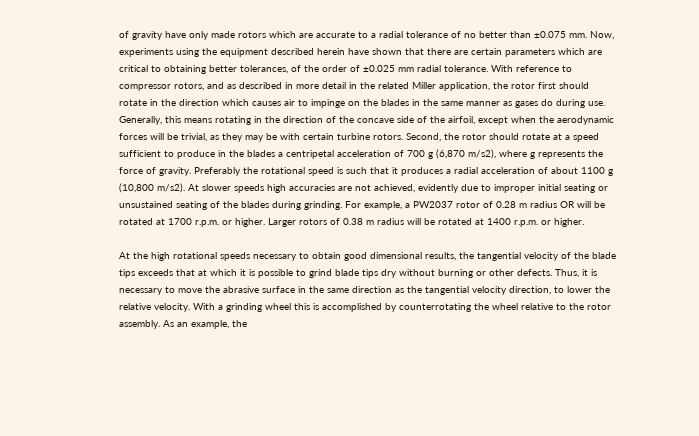of gravity have only made rotors which are accurate to a radial tolerance of no better than ±0.075 mm. Now, experiments using the equipment described herein have shown that there are certain parameters which are critical to obtaining better tolerances, of the order of ±0.025 mm radial tolerance. With reference to compressor rotors, and as described in more detail in the related Miller application, the rotor first should rotate in the direction which causes air to impinge on the blades in the same manner as gases do during use. Generally, this means rotating in the direction of the concave side of the airfoil, except when the aerodynamic forces will be trivial, as they may be with certain turbine rotors. Second, the rotor should rotate at a speed sufficient to produce in the blades a centripetal acceleration of 700 g (6,870 m/s2), where g represents the force of gravity. Preferably the rotational speed is such that it produces a radial acceleration of about 1100 g (10,800 m/s2). At slower speeds high accuracies are not achieved, evidently due to improper initial seating or unsustained seating of the blades during grinding. For example, a PW2037 rotor of 0.28 m radius OR will be rotated at 1700 r.p.m. or higher. Larger rotors of 0.38 m radius will be rotated at 1400 r.p.m. or higher.

At the high rotational speeds necessary to obtain good dimensional results, the tangential velocity of the blade tips exceeds that at which it is possible to grind blade tips dry without burning or other defects. Thus, it is necessary to move the abrasive surface in the same direction as the tangential velocity direction, to lower the relative velocity. With a grinding wheel this is accomplished by counterrotating the wheel relative to the rotor assembly. As an example, the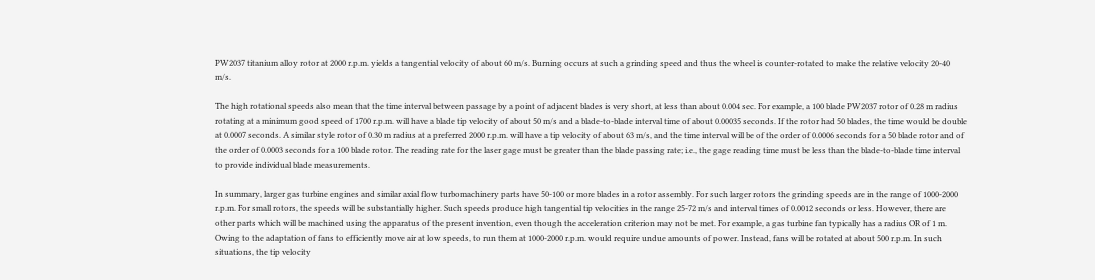PW2037 titanium alloy rotor at 2000 r.p.m. yields a tangential velocity of about 60 m/s. Burning occurs at such a grinding speed and thus the wheel is counter-rotated to make the relative velocity 20-40 m/s.

The high rotational speeds also mean that the time interval between passage by a point of adjacent blades is very short, at less than about 0.004 sec. For example, a 100 blade PW2037 rotor of 0.28 m radius rotating at a minimum good speed of 1700 r.p.m. will have a blade tip velocity of about 50 m/s and a blade-to-blade interval time of about 0.00035 seconds. If the rotor had 50 blades, the time would be double at 0.0007 seconds. A similar style rotor of 0.30 m radius at a preferred 2000 r.p.m. will have a tip velocity of about 63 m/s, and the time interval will be of the order of 0.0006 seconds for a 50 blade rotor and of the order of 0.0003 seconds for a 100 blade rotor. The reading rate for the laser gage must be greater than the blade passing rate; i.e., the gage reading time must be less than the blade-to-blade time interval to provide individual blade measurements.

In summary, larger gas turbine engines and similar axial flow turbomachinery parts have 50-100 or more blades in a rotor assembly. For such larger rotors the grinding speeds are in the range of 1000-2000 r.p.m. For small rotors, the speeds will be substantially higher. Such speeds produce high tangential tip velocities in the range 25-72 m/s and interval times of 0.0012 seconds or less. However, there are other parts which will be machined using the apparatus of the present invention, even though the acceleration criterion may not be met. For example, a gas turbine fan typically has a radius OR of 1 m. Owing to the adaptation of fans to efficiently move air at low speeds, to run them at 1000-2000 r.p.m. would require undue amounts of power. Instead, fans will be rotated at about 500 r.p.m. In such situations, the tip velocity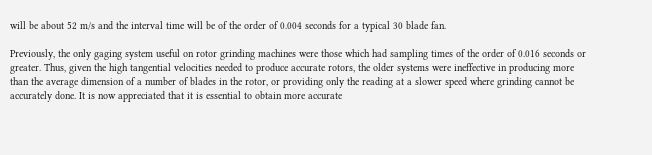will be about 52 m/s and the interval time will be of the order of 0.004 seconds for a typical 30 blade fan.

Previously, the only gaging system useful on rotor grinding machines were those which had sampling times of the order of 0.016 seconds or greater. Thus, given the high tangential velocities needed to produce accurate rotors, the older systems were ineffective in producing more than the average dimension of a number of blades in the rotor, or providing only the reading at a slower speed where grinding cannot be accurately done. It is now appreciated that it is essential to obtain more accurate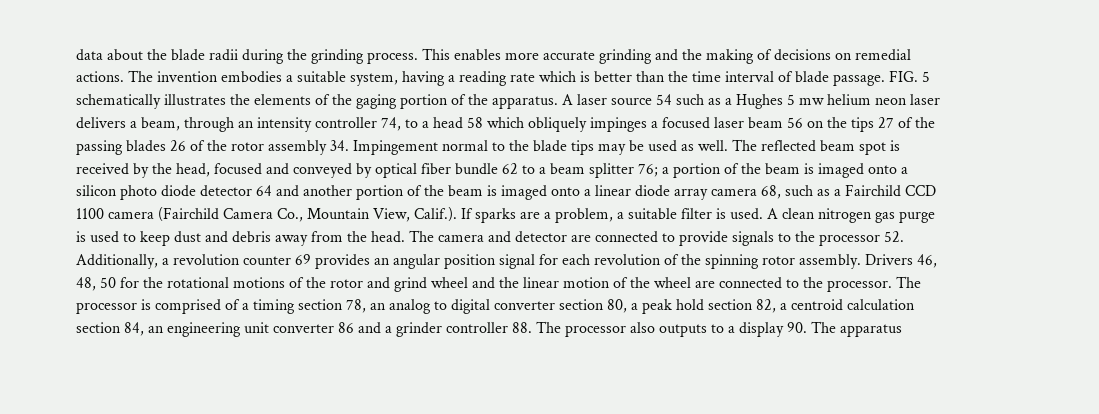data about the blade radii during the grinding process. This enables more accurate grinding and the making of decisions on remedial actions. The invention embodies a suitable system, having a reading rate which is better than the time interval of blade passage. FIG. 5 schematically illustrates the elements of the gaging portion of the apparatus. A laser source 54 such as a Hughes 5 mw helium neon laser delivers a beam, through an intensity controller 74, to a head 58 which obliquely impinges a focused laser beam 56 on the tips 27 of the passing blades 26 of the rotor assembly 34. Impingement normal to the blade tips may be used as well. The reflected beam spot is received by the head, focused and conveyed by optical fiber bundle 62 to a beam splitter 76; a portion of the beam is imaged onto a silicon photo diode detector 64 and another portion of the beam is imaged onto a linear diode array camera 68, such as a Fairchild CCD 1100 camera (Fairchild Camera Co., Mountain View, Calif.). If sparks are a problem, a suitable filter is used. A clean nitrogen gas purge is used to keep dust and debris away from the head. The camera and detector are connected to provide signals to the processor 52. Additionally, a revolution counter 69 provides an angular position signal for each revolution of the spinning rotor assembly. Drivers 46, 48, 50 for the rotational motions of the rotor and grind wheel and the linear motion of the wheel are connected to the processor. The processor is comprised of a timing section 78, an analog to digital converter section 80, a peak hold section 82, a centroid calculation section 84, an engineering unit converter 86 and a grinder controller 88. The processor also outputs to a display 90. The apparatus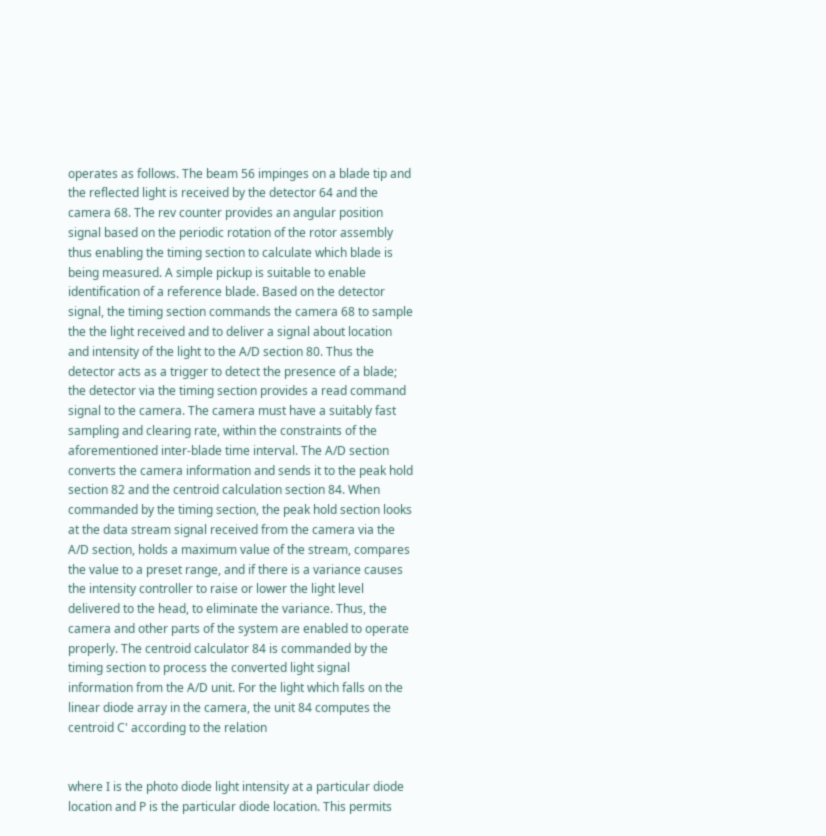operates as follows. The beam 56 impinges on a blade tip and the reflected light is received by the detector 64 and the camera 68. The rev counter provides an angular position signal based on the periodic rotation of the rotor assembly thus enabling the timing section to calculate which blade is being measured. A simple pickup is suitable to enable identification of a reference blade. Based on the detector signal, the timing section commands the camera 68 to sample the the light received and to deliver a signal about location and intensity of the light to the A/D section 80. Thus the detector acts as a trigger to detect the presence of a blade; the detector via the timing section provides a read command signal to the camera. The camera must have a suitably fast sampling and clearing rate, within the constraints of the aforementioned inter-blade time interval. The A/D section converts the camera information and sends it to the peak hold section 82 and the centroid calculation section 84. When commanded by the timing section, the peak hold section looks at the data stream signal received from the camera via the A/D section, holds a maximum value of the stream, compares the value to a preset range, and if there is a variance causes the intensity controller to raise or lower the light level delivered to the head, to eliminate the variance. Thus, the camera and other parts of the system are enabled to operate properly. The centroid calculator 84 is commanded by the timing section to process the converted light signal information from the A/D unit. For the light which falls on the linear diode array in the camera, the unit 84 computes the centroid C' according to the relation


where I is the photo diode light intensity at a particular diode location and P is the particular diode location. This permits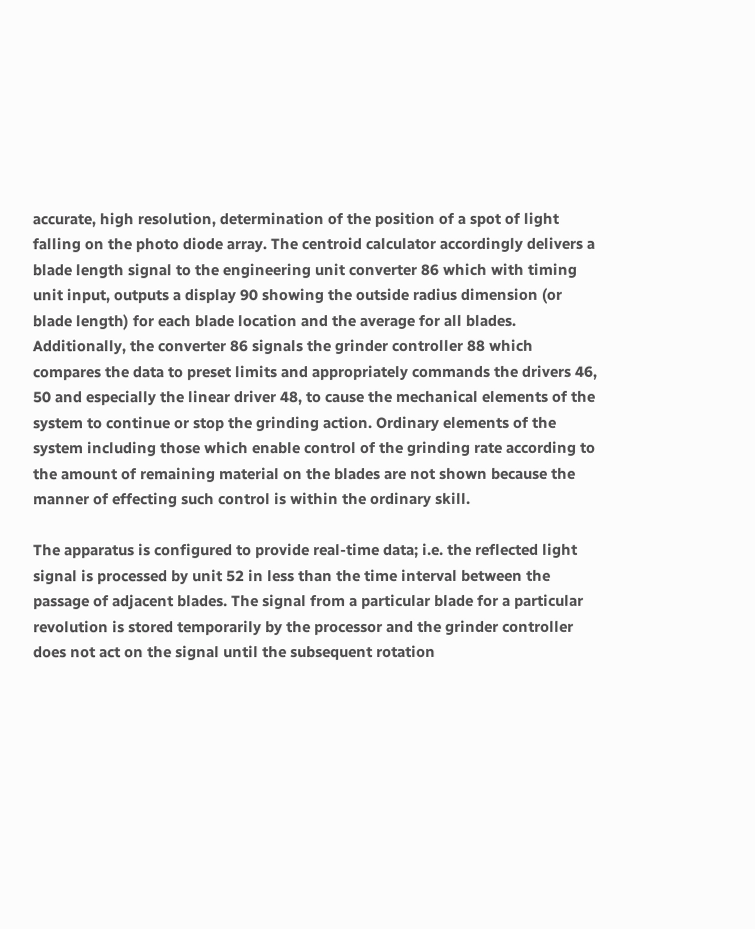accurate, high resolution, determination of the position of a spot of light falling on the photo diode array. The centroid calculator accordingly delivers a blade length signal to the engineering unit converter 86 which with timing unit input, outputs a display 90 showing the outside radius dimension (or blade length) for each blade location and the average for all blades. Additionally, the converter 86 signals the grinder controller 88 which compares the data to preset limits and appropriately commands the drivers 46, 50 and especially the linear driver 48, to cause the mechanical elements of the system to continue or stop the grinding action. Ordinary elements of the system including those which enable control of the grinding rate according to the amount of remaining material on the blades are not shown because the manner of effecting such control is within the ordinary skill.

The apparatus is configured to provide real-time data; i.e. the reflected light signal is processed by unit 52 in less than the time interval between the passage of adjacent blades. The signal from a particular blade for a particular revolution is stored temporarily by the processor and the grinder controller does not act on the signal until the subsequent rotation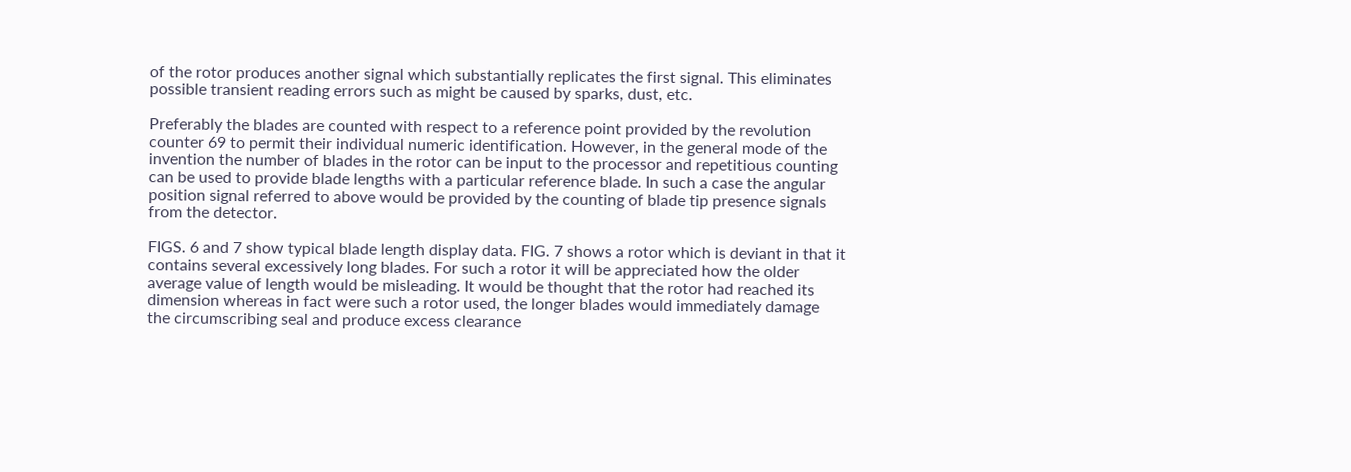of the rotor produces another signal which substantially replicates the first signal. This eliminates possible transient reading errors such as might be caused by sparks, dust, etc.

Preferably the blades are counted with respect to a reference point provided by the revolution counter 69 to permit their individual numeric identification. However, in the general mode of the invention the number of blades in the rotor can be input to the processor and repetitious counting can be used to provide blade lengths with a particular reference blade. In such a case the angular position signal referred to above would be provided by the counting of blade tip presence signals from the detector.

FIGS. 6 and 7 show typical blade length display data. FIG. 7 shows a rotor which is deviant in that it contains several excessively long blades. For such a rotor it will be appreciated how the older average value of length would be misleading. It would be thought that the rotor had reached its dimension whereas in fact were such a rotor used, the longer blades would immediately damage the circumscribing seal and produce excess clearance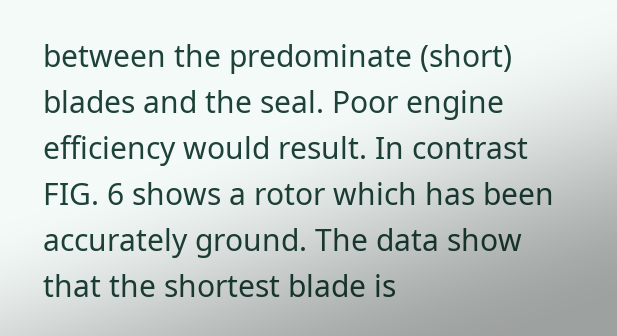between the predominate (short) blades and the seal. Poor engine efficiency would result. In contrast FIG. 6 shows a rotor which has been accurately ground. The data show that the shortest blade is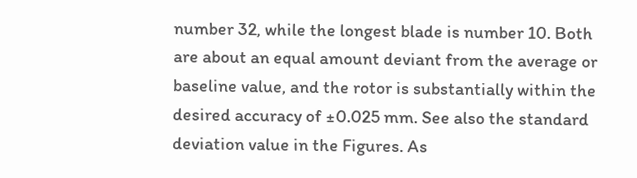number 32, while the longest blade is number 10. Both are about an equal amount deviant from the average or baseline value, and the rotor is substantially within the desired accuracy of ±0.025 mm. See also the standard deviation value in the Figures. As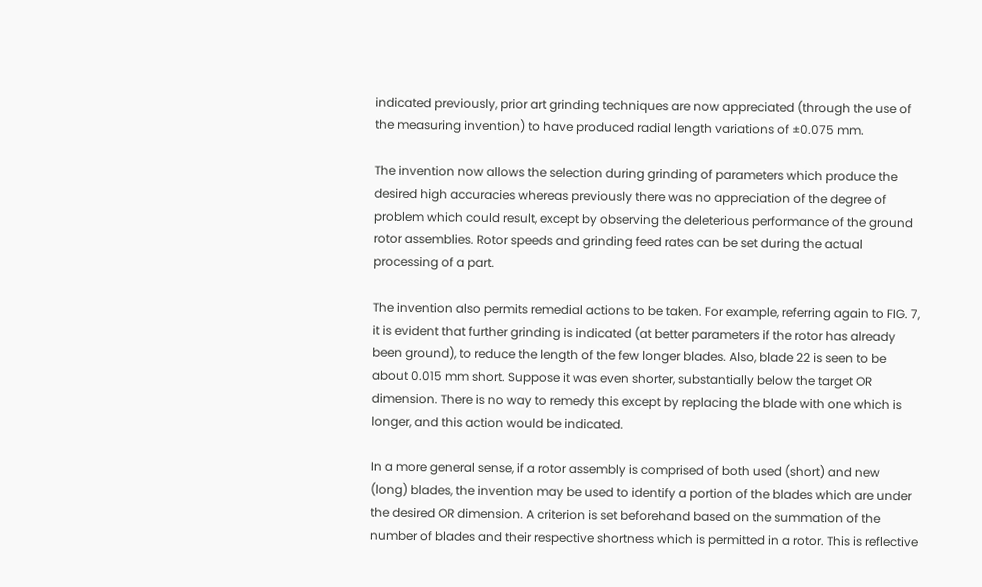indicated previously, prior art grinding techniques are now appreciated (through the use of the measuring invention) to have produced radial length variations of ±0.075 mm.

The invention now allows the selection during grinding of parameters which produce the desired high accuracies whereas previously there was no appreciation of the degree of problem which could result, except by observing the deleterious performance of the ground rotor assemblies. Rotor speeds and grinding feed rates can be set during the actual processing of a part.

The invention also permits remedial actions to be taken. For example, referring again to FIG. 7, it is evident that further grinding is indicated (at better parameters if the rotor has already been ground), to reduce the length of the few longer blades. Also, blade 22 is seen to be about 0.015 mm short. Suppose it was even shorter, substantially below the target OR dimension. There is no way to remedy this except by replacing the blade with one which is longer, and this action would be indicated.

In a more general sense, if a rotor assembly is comprised of both used (short) and new (long) blades, the invention may be used to identify a portion of the blades which are under the desired OR dimension. A criterion is set beforehand based on the summation of the number of blades and their respective shortness which is permitted in a rotor. This is reflective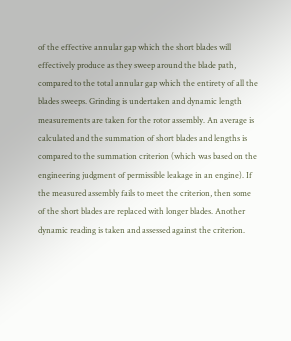of the effective annular gap which the short blades will effectively produce as they sweep around the blade path, compared to the total annular gap which the entirety of all the blades sweeps. Grinding is undertaken and dynamic length measurements are taken for the rotor assembly. An average is calculated and the summation of short blades and lengths is compared to the summation criterion (which was based on the engineering judgment of permissible leakage in an engine). If the measured assembly fails to meet the criterion, then some of the short blades are replaced with longer blades. Another dynamic reading is taken and assessed against the criterion.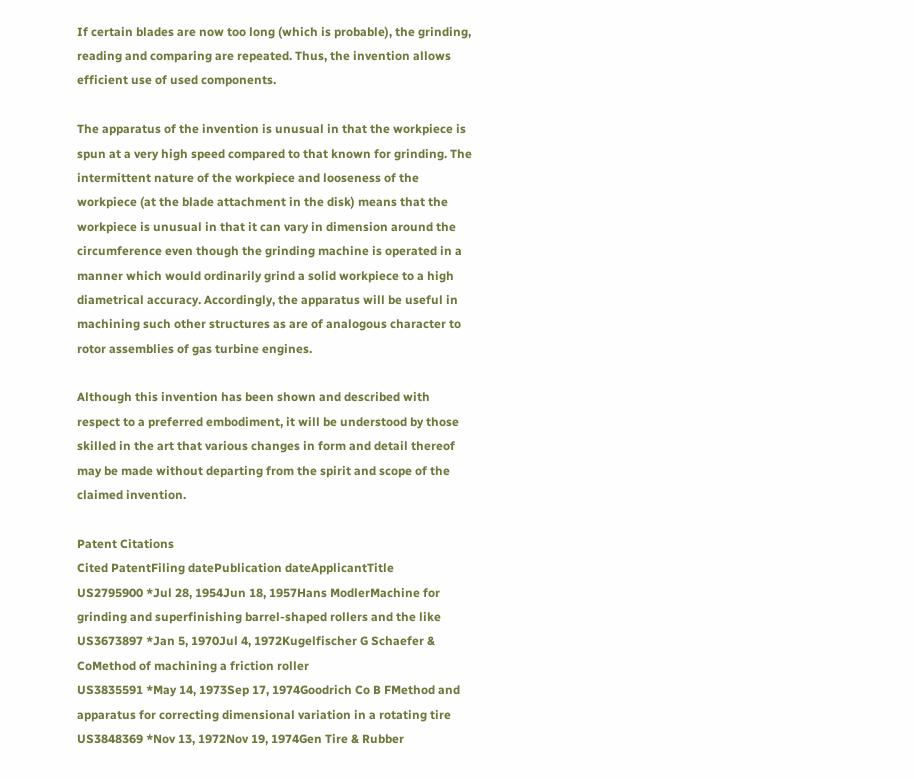If certain blades are now too long (which is probable), the grinding, reading and comparing are repeated. Thus, the invention allows efficient use of used components.

The apparatus of the invention is unusual in that the workpiece is spun at a very high speed compared to that known for grinding. The intermittent nature of the workpiece and looseness of the workpiece (at the blade attachment in the disk) means that the workpiece is unusual in that it can vary in dimension around the circumference even though the grinding machine is operated in a manner which would ordinarily grind a solid workpiece to a high diametrical accuracy. Accordingly, the apparatus will be useful in machining such other structures as are of analogous character to rotor assemblies of gas turbine engines.

Although this invention has been shown and described with respect to a preferred embodiment, it will be understood by those skilled in the art that various changes in form and detail thereof may be made without departing from the spirit and scope of the claimed invention.

Patent Citations
Cited PatentFiling datePublication dateApplicantTitle
US2795900 *Jul 28, 1954Jun 18, 1957Hans ModlerMachine for grinding and superfinishing barrel-shaped rollers and the like
US3673897 *Jan 5, 1970Jul 4, 1972Kugelfischer G Schaefer & CoMethod of machining a friction roller
US3835591 *May 14, 1973Sep 17, 1974Goodrich Co B FMethod and apparatus for correcting dimensional variation in a rotating tire
US3848369 *Nov 13, 1972Nov 19, 1974Gen Tire & Rubber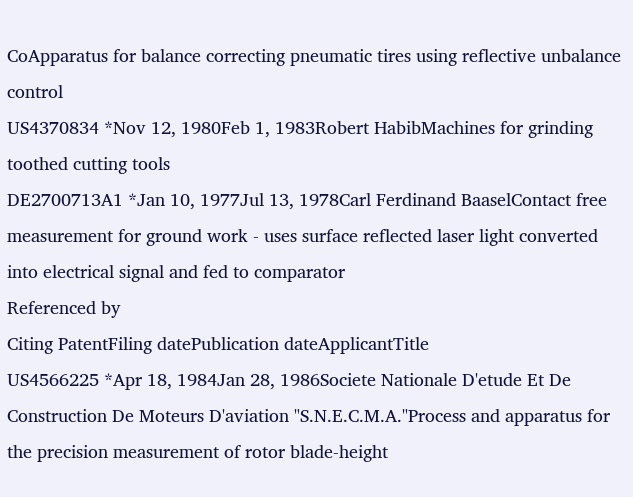CoApparatus for balance correcting pneumatic tires using reflective unbalance control
US4370834 *Nov 12, 1980Feb 1, 1983Robert HabibMachines for grinding toothed cutting tools
DE2700713A1 *Jan 10, 1977Jul 13, 1978Carl Ferdinand BaaselContact free measurement for ground work - uses surface reflected laser light converted into electrical signal and fed to comparator
Referenced by
Citing PatentFiling datePublication dateApplicantTitle
US4566225 *Apr 18, 1984Jan 28, 1986Societe Nationale D'etude Et De Construction De Moteurs D'aviation "S.N.E.C.M.A."Process and apparatus for the precision measurement of rotor blade-height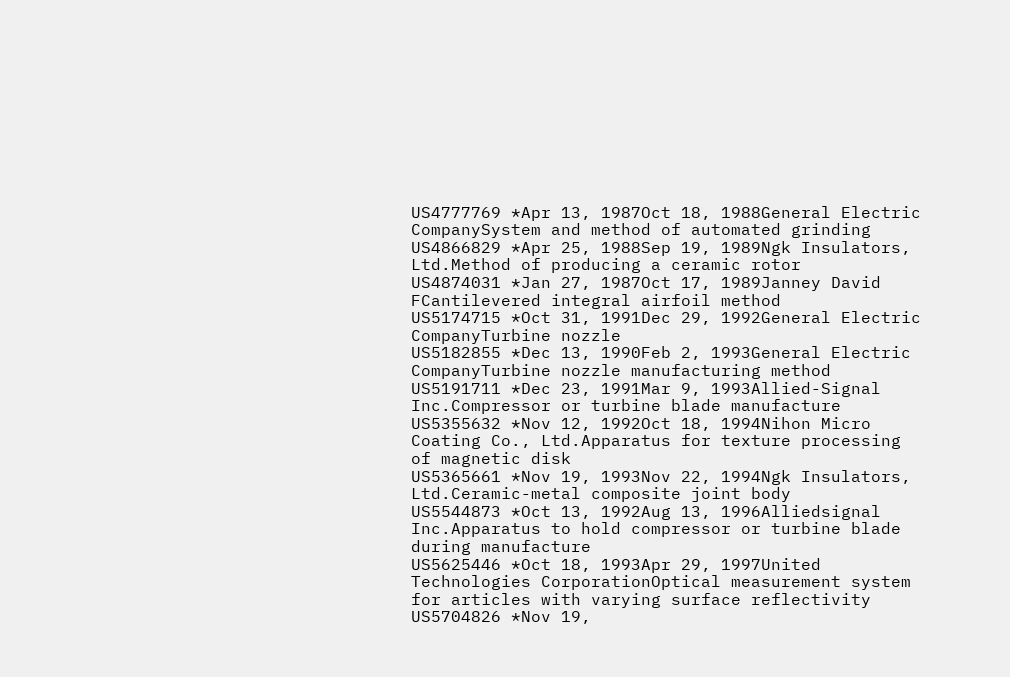US4777769 *Apr 13, 1987Oct 18, 1988General Electric CompanySystem and method of automated grinding
US4866829 *Apr 25, 1988Sep 19, 1989Ngk Insulators, Ltd.Method of producing a ceramic rotor
US4874031 *Jan 27, 1987Oct 17, 1989Janney David FCantilevered integral airfoil method
US5174715 *Oct 31, 1991Dec 29, 1992General Electric CompanyTurbine nozzle
US5182855 *Dec 13, 1990Feb 2, 1993General Electric CompanyTurbine nozzle manufacturing method
US5191711 *Dec 23, 1991Mar 9, 1993Allied-Signal Inc.Compressor or turbine blade manufacture
US5355632 *Nov 12, 1992Oct 18, 1994Nihon Micro Coating Co., Ltd.Apparatus for texture processing of magnetic disk
US5365661 *Nov 19, 1993Nov 22, 1994Ngk Insulators, Ltd.Ceramic-metal composite joint body
US5544873 *Oct 13, 1992Aug 13, 1996Alliedsignal Inc.Apparatus to hold compressor or turbine blade during manufacture
US5625446 *Oct 18, 1993Apr 29, 1997United Technologies CorporationOptical measurement system for articles with varying surface reflectivity
US5704826 *Nov 19,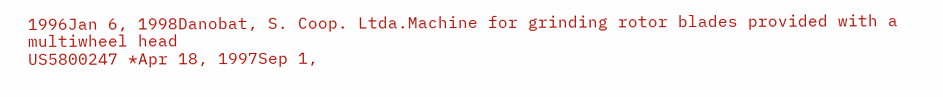1996Jan 6, 1998Danobat, S. Coop. Ltda.Machine for grinding rotor blades provided with a multiwheel head
US5800247 *Apr 18, 1997Sep 1,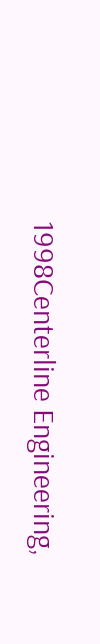1998Centerline Engineering,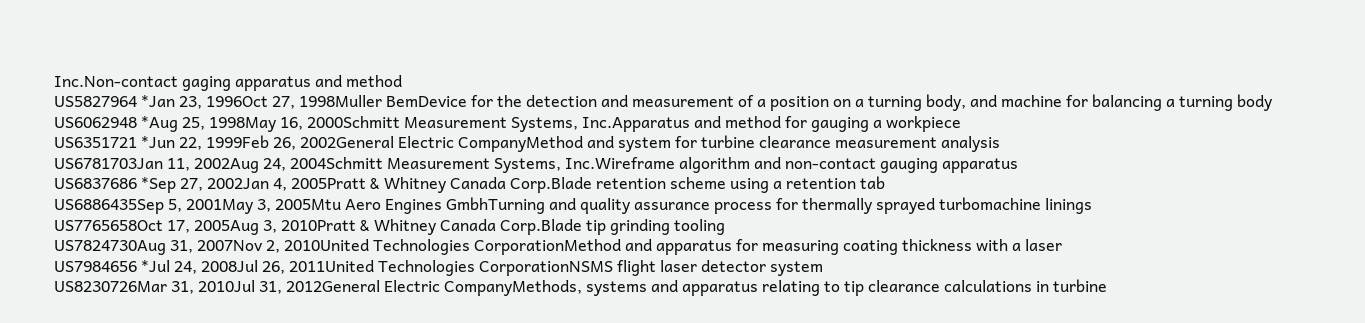Inc.Non-contact gaging apparatus and method
US5827964 *Jan 23, 1996Oct 27, 1998Muller BemDevice for the detection and measurement of a position on a turning body, and machine for balancing a turning body
US6062948 *Aug 25, 1998May 16, 2000Schmitt Measurement Systems, Inc.Apparatus and method for gauging a workpiece
US6351721 *Jun 22, 1999Feb 26, 2002General Electric CompanyMethod and system for turbine clearance measurement analysis
US6781703Jan 11, 2002Aug 24, 2004Schmitt Measurement Systems, Inc.Wireframe algorithm and non-contact gauging apparatus
US6837686 *Sep 27, 2002Jan 4, 2005Pratt & Whitney Canada Corp.Blade retention scheme using a retention tab
US6886435Sep 5, 2001May 3, 2005Mtu Aero Engines GmbhTurning and quality assurance process for thermally sprayed turbomachine linings
US7765658Oct 17, 2005Aug 3, 2010Pratt & Whitney Canada Corp.Blade tip grinding tooling
US7824730Aug 31, 2007Nov 2, 2010United Technologies CorporationMethod and apparatus for measuring coating thickness with a laser
US7984656 *Jul 24, 2008Jul 26, 2011United Technologies CorporationNSMS flight laser detector system
US8230726Mar 31, 2010Jul 31, 2012General Electric CompanyMethods, systems and apparatus relating to tip clearance calculations in turbine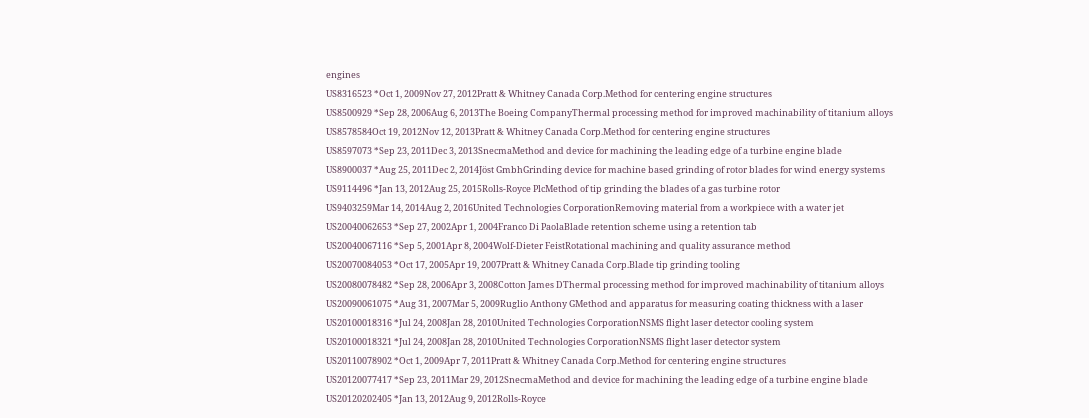engines
US8316523 *Oct 1, 2009Nov 27, 2012Pratt & Whitney Canada Corp.Method for centering engine structures
US8500929 *Sep 28, 2006Aug 6, 2013The Boeing CompanyThermal processing method for improved machinability of titanium alloys
US8578584Oct 19, 2012Nov 12, 2013Pratt & Whitney Canada Corp.Method for centering engine structures
US8597073 *Sep 23, 2011Dec 3, 2013SnecmaMethod and device for machining the leading edge of a turbine engine blade
US8900037 *Aug 25, 2011Dec 2, 2014Jöst GmbhGrinding device for machine based grinding of rotor blades for wind energy systems
US9114496 *Jan 13, 2012Aug 25, 2015Rolls-Royce PlcMethod of tip grinding the blades of a gas turbine rotor
US9403259Mar 14, 2014Aug 2, 2016United Technologies CorporationRemoving material from a workpiece with a water jet
US20040062653 *Sep 27, 2002Apr 1, 2004Franco Di PaolaBlade retention scheme using a retention tab
US20040067116 *Sep 5, 2001Apr 8, 2004Wolf-Dieter FeistRotational machining and quality assurance method
US20070084053 *Oct 17, 2005Apr 19, 2007Pratt & Whitney Canada Corp.Blade tip grinding tooling
US20080078482 *Sep 28, 2006Apr 3, 2008Cotton James DThermal processing method for improved machinability of titanium alloys
US20090061075 *Aug 31, 2007Mar 5, 2009Ruglio Anthony GMethod and apparatus for measuring coating thickness with a laser
US20100018316 *Jul 24, 2008Jan 28, 2010United Technologies CorporationNSMS flight laser detector cooling system
US20100018321 *Jul 24, 2008Jan 28, 2010United Technologies CorporationNSMS flight laser detector system
US20110078902 *Oct 1, 2009Apr 7, 2011Pratt & Whitney Canada Corp.Method for centering engine structures
US20120077417 *Sep 23, 2011Mar 29, 2012SnecmaMethod and device for machining the leading edge of a turbine engine blade
US20120202405 *Jan 13, 2012Aug 9, 2012Rolls-Royce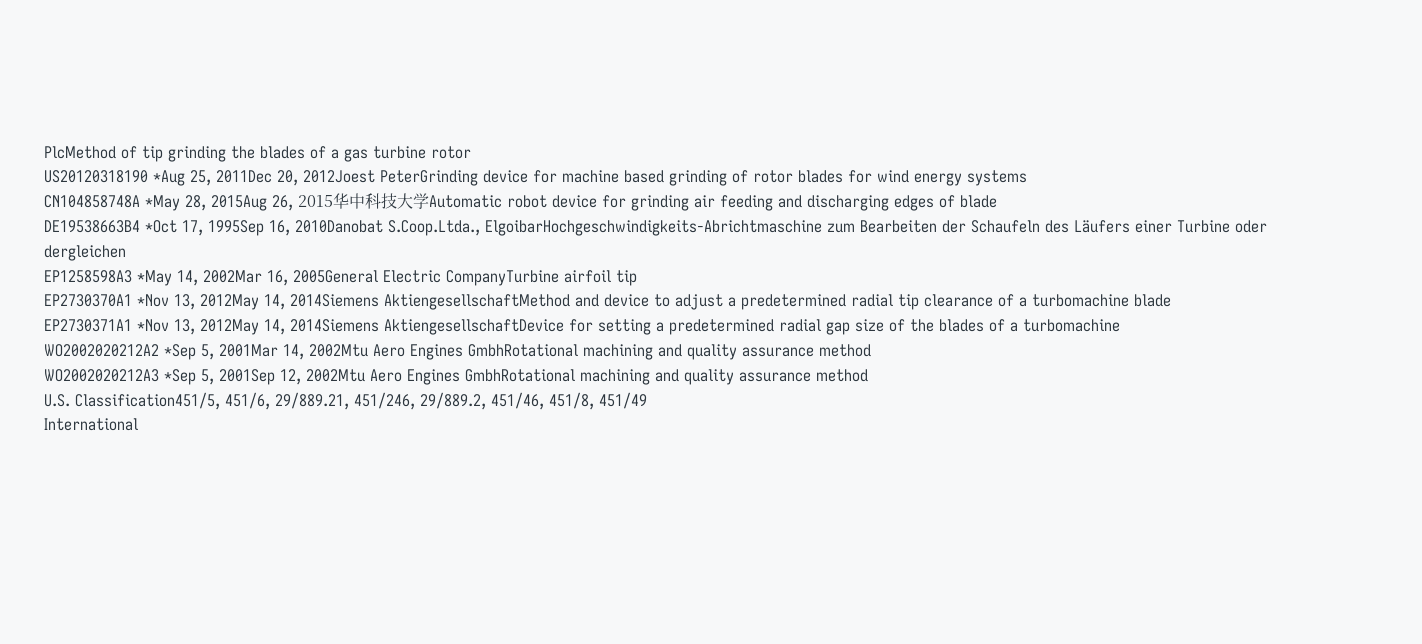PlcMethod of tip grinding the blades of a gas turbine rotor
US20120318190 *Aug 25, 2011Dec 20, 2012Joest PeterGrinding device for machine based grinding of rotor blades for wind energy systems
CN104858748A *May 28, 2015Aug 26, 2015华中科技大学Automatic robot device for grinding air feeding and discharging edges of blade
DE19538663B4 *Oct 17, 1995Sep 16, 2010Danobat S.Coop.Ltda., ElgoibarHochgeschwindigkeits-Abrichtmaschine zum Bearbeiten der Schaufeln des Läufers einer Turbine oder dergleichen
EP1258598A3 *May 14, 2002Mar 16, 2005General Electric CompanyTurbine airfoil tip
EP2730370A1 *Nov 13, 2012May 14, 2014Siemens AktiengesellschaftMethod and device to adjust a predetermined radial tip clearance of a turbomachine blade
EP2730371A1 *Nov 13, 2012May 14, 2014Siemens AktiengesellschaftDevice for setting a predetermined radial gap size of the blades of a turbomachine
WO2002020212A2 *Sep 5, 2001Mar 14, 2002Mtu Aero Engines GmbhRotational machining and quality assurance method
WO2002020212A3 *Sep 5, 2001Sep 12, 2002Mtu Aero Engines GmbhRotational machining and quality assurance method
U.S. Classification451/5, 451/6, 29/889.21, 451/246, 29/889.2, 451/46, 451/8, 451/49
International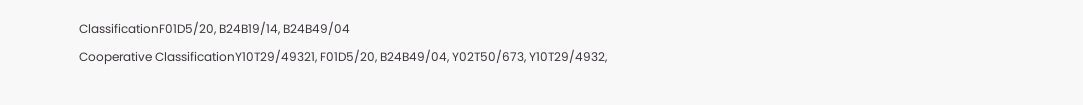ClassificationF01D5/20, B24B19/14, B24B49/04
Cooperative ClassificationY10T29/49321, F01D5/20, B24B49/04, Y02T50/673, Y10T29/4932,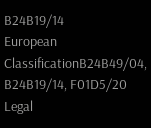B24B19/14
European ClassificationB24B49/04, B24B19/14, F01D5/20
Legal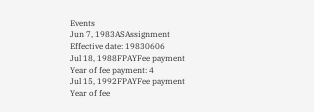Events
Jun 7, 1983ASAssignment
Effective date: 19830606
Jul 18, 1988FPAYFee payment
Year of fee payment: 4
Jul 15, 1992FPAYFee payment
Year of fee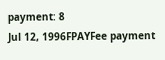payment: 8
Jul 12, 1996FPAYFee payment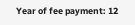Year of fee payment: 12